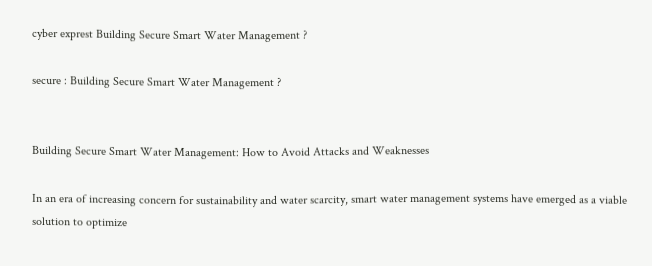cyber exprest Building Secure Smart Water Management ?

secure : Building Secure Smart Water Management ?


Building Secure Smart Water Management: How to Avoid Attacks and Weaknesses

In an era of increasing concern for sustainability and water scarcity, smart water management systems have emerged as a viable solution to optimize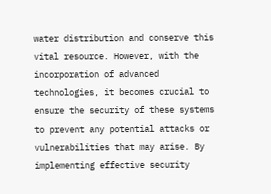water distribution and conserve this vital resource. However, with the incorporation of advanced technologies, it becomes crucial to ensure the security of these systems to prevent any potential attacks or vulnerabilities that may arise. By implementing effective security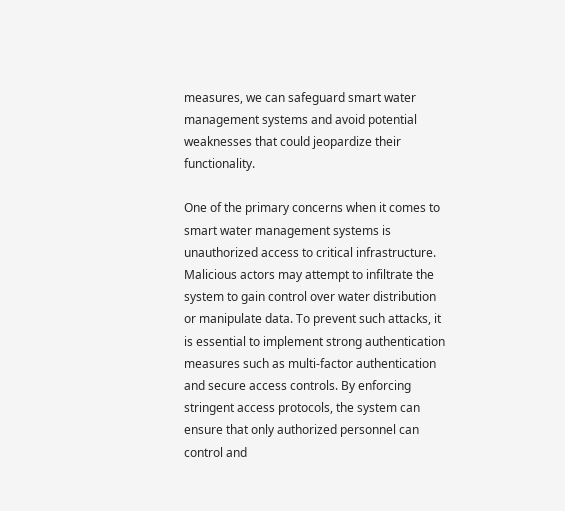measures, we can safeguard smart water management systems and avoid potential weaknesses that could jeopardize their functionality.

One of the primary concerns when it comes to smart water management systems is unauthorized access to critical infrastructure. Malicious actors may attempt to infiltrate the system to gain control over water distribution or manipulate data. To prevent such attacks, it is essential to implement strong authentication measures such as multi-factor authentication and secure access controls. By enforcing stringent access protocols, the system can ensure that only authorized personnel can control and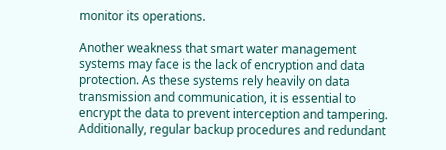monitor its operations.

Another weakness that smart water management systems may face is the lack of encryption and data protection. As these systems rely heavily on data transmission and communication, it is essential to encrypt the data to prevent interception and tampering. Additionally, regular backup procedures and redundant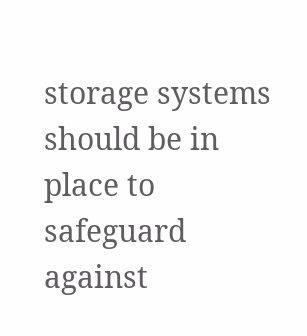storage systems should be in place to safeguard against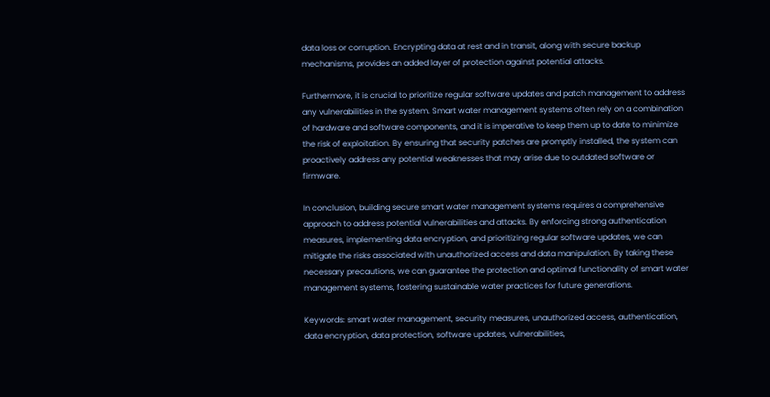data loss or corruption. Encrypting data at rest and in transit, along with secure backup mechanisms, provides an added layer of protection against potential attacks.

Furthermore, it is crucial to prioritize regular software updates and patch management to address any vulnerabilities in the system. Smart water management systems often rely on a combination of hardware and software components, and it is imperative to keep them up to date to minimize the risk of exploitation. By ensuring that security patches are promptly installed, the system can proactively address any potential weaknesses that may arise due to outdated software or firmware.

In conclusion, building secure smart water management systems requires a comprehensive approach to address potential vulnerabilities and attacks. By enforcing strong authentication measures, implementing data encryption, and prioritizing regular software updates, we can mitigate the risks associated with unauthorized access and data manipulation. By taking these necessary precautions, we can guarantee the protection and optimal functionality of smart water management systems, fostering sustainable water practices for future generations.

Keywords: smart water management, security measures, unauthorized access, authentication, data encryption, data protection, software updates, vulnerabilities,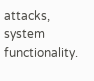attacks, system functionality.